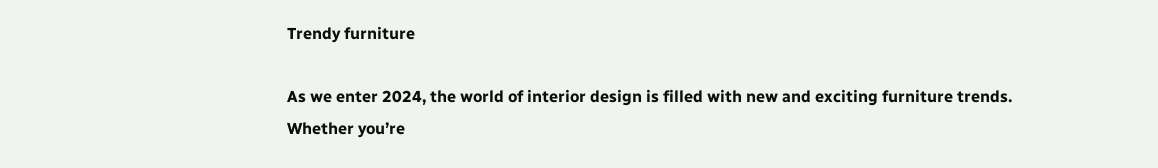Trendy furniture

As we enter 2024, the world of interior design is filled with new and exciting furniture trends. Whether you’re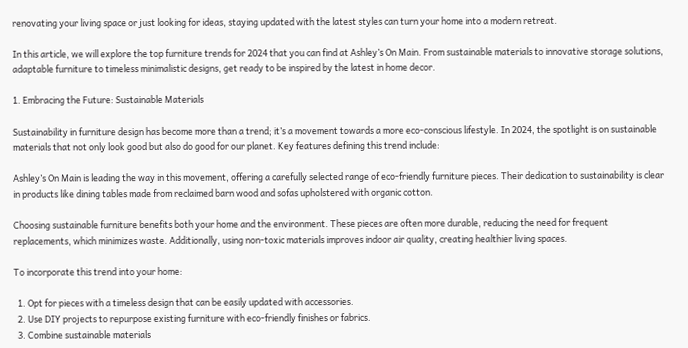renovating your living space or just looking for ideas, staying updated with the latest styles can turn your home into a modern retreat.

In this article, we will explore the top furniture trends for 2024 that you can find at Ashley’s On Main. From sustainable materials to innovative storage solutions, adaptable furniture to timeless minimalistic designs, get ready to be inspired by the latest in home decor.

1. Embracing the Future: Sustainable Materials

Sustainability in furniture design has become more than a trend; it’s a movement towards a more eco-conscious lifestyle. In 2024, the spotlight is on sustainable materials that not only look good but also do good for our planet. Key features defining this trend include:

Ashley’s On Main is leading the way in this movement, offering a carefully selected range of eco-friendly furniture pieces. Their dedication to sustainability is clear in products like dining tables made from reclaimed barn wood and sofas upholstered with organic cotton.

Choosing sustainable furniture benefits both your home and the environment. These pieces are often more durable, reducing the need for frequent replacements, which minimizes waste. Additionally, using non-toxic materials improves indoor air quality, creating healthier living spaces.

To incorporate this trend into your home:

  1. Opt for pieces with a timeless design that can be easily updated with accessories.
  2. Use DIY projects to repurpose existing furniture with eco-friendly finishes or fabrics.
  3. Combine sustainable materials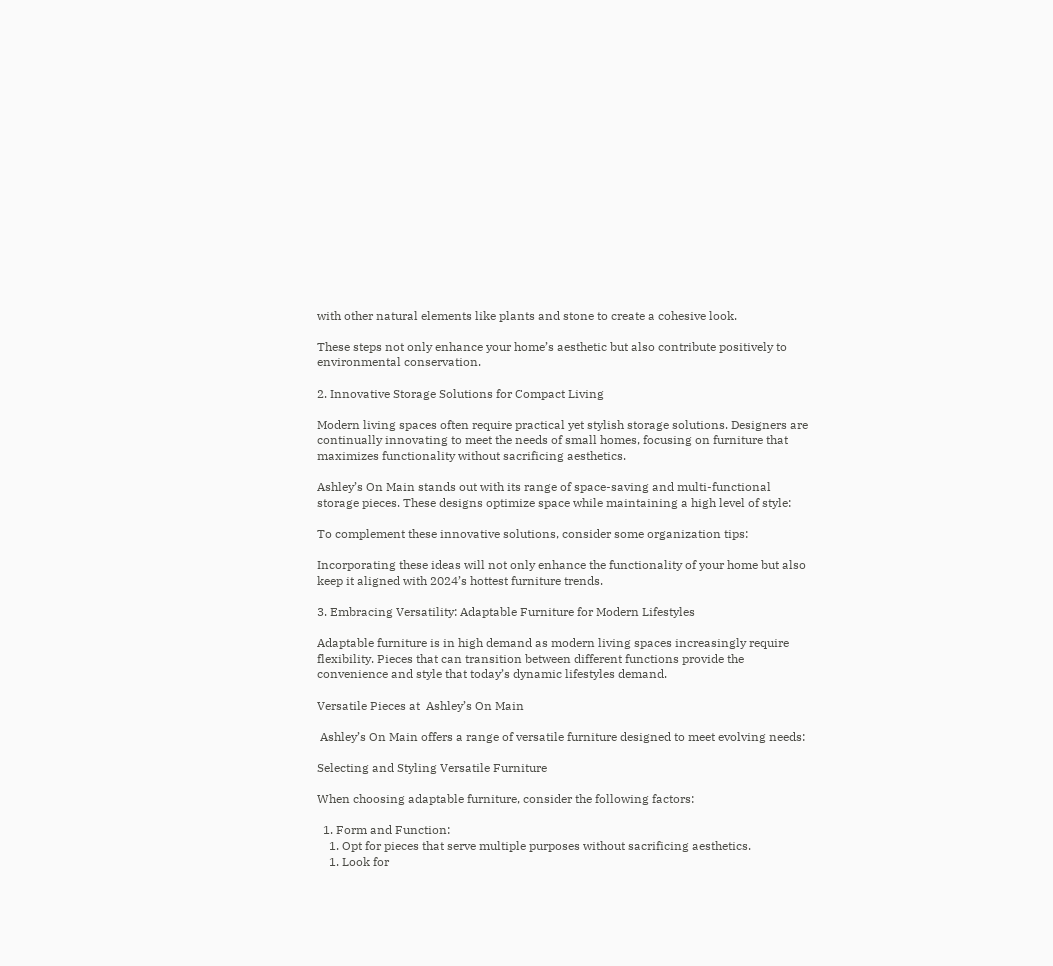with other natural elements like plants and stone to create a cohesive look.

These steps not only enhance your home’s aesthetic but also contribute positively to environmental conservation.

2. Innovative Storage Solutions for Compact Living

Modern living spaces often require practical yet stylish storage solutions. Designers are continually innovating to meet the needs of small homes, focusing on furniture that maximizes functionality without sacrificing aesthetics.

Ashley’s On Main stands out with its range of space-saving and multi-functional storage pieces. These designs optimize space while maintaining a high level of style:

To complement these innovative solutions, consider some organization tips:

Incorporating these ideas will not only enhance the functionality of your home but also keep it aligned with 2024’s hottest furniture trends.

3. Embracing Versatility: Adaptable Furniture for Modern Lifestyles

Adaptable furniture is in high demand as modern living spaces increasingly require flexibility. Pieces that can transition between different functions provide the convenience and style that today’s dynamic lifestyles demand.

Versatile Pieces at  Ashley’s On Main

 Ashley’s On Main offers a range of versatile furniture designed to meet evolving needs:

Selecting and Styling Versatile Furniture

When choosing adaptable furniture, consider the following factors:

  1. Form and Function:
    1. Opt for pieces that serve multiple purposes without sacrificing aesthetics.
    1. Look for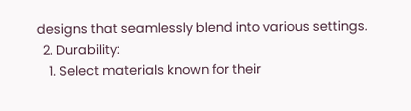designs that seamlessly blend into various settings.
  2. Durability:
    1. Select materials known for their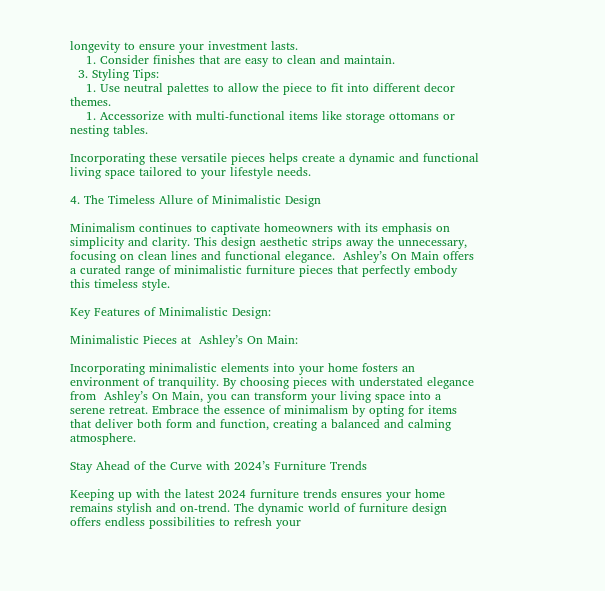longevity to ensure your investment lasts.
    1. Consider finishes that are easy to clean and maintain.
  3. Styling Tips:
    1. Use neutral palettes to allow the piece to fit into different decor themes.
    1. Accessorize with multi-functional items like storage ottomans or nesting tables.

Incorporating these versatile pieces helps create a dynamic and functional living space tailored to your lifestyle needs.

4. The Timeless Allure of Minimalistic Design

Minimalism continues to captivate homeowners with its emphasis on simplicity and clarity. This design aesthetic strips away the unnecessary, focusing on clean lines and functional elegance.  Ashley’s On Main offers a curated range of minimalistic furniture pieces that perfectly embody this timeless style.

Key Features of Minimalistic Design:

Minimalistic Pieces at  Ashley’s On Main:

Incorporating minimalistic elements into your home fosters an environment of tranquility. By choosing pieces with understated elegance from  Ashley’s On Main, you can transform your living space into a serene retreat. Embrace the essence of minimalism by opting for items that deliver both form and function, creating a balanced and calming atmosphere.

Stay Ahead of the Curve with 2024’s Furniture Trends

Keeping up with the latest 2024 furniture trends ensures your home remains stylish and on-trend. The dynamic world of furniture design offers endless possibilities to refresh your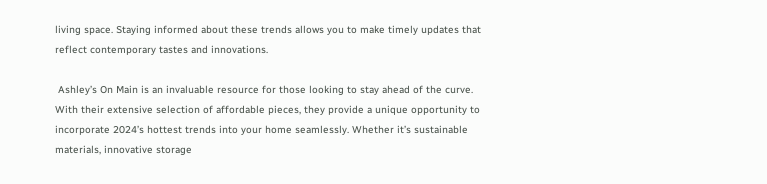living space. Staying informed about these trends allows you to make timely updates that reflect contemporary tastes and innovations.

 Ashley’s On Main is an invaluable resource for those looking to stay ahead of the curve. With their extensive selection of affordable pieces, they provide a unique opportunity to incorporate 2024’s hottest trends into your home seamlessly. Whether it’s sustainable materials, innovative storage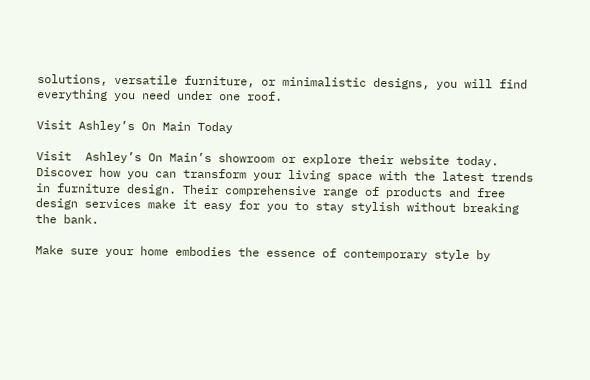solutions, versatile furniture, or minimalistic designs, you will find everything you need under one roof.

Visit Ashley’s On Main Today

Visit  Ashley’s On Main’s showroom or explore their website today. Discover how you can transform your living space with the latest trends in furniture design. Their comprehensive range of products and free design services make it easy for you to stay stylish without breaking the bank.

Make sure your home embodies the essence of contemporary style by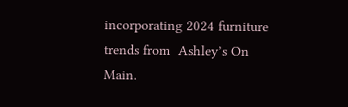incorporating 2024 furniture trends from  Ashley’s On Main.